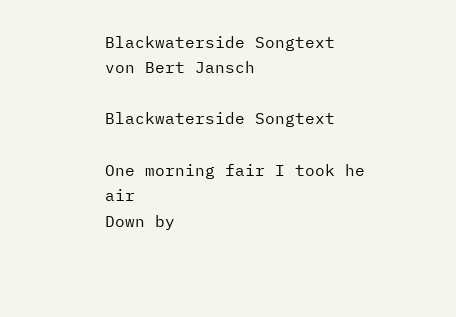Blackwaterside Songtext
von Bert Jansch

Blackwaterside Songtext

One morning fair I took he air
Down by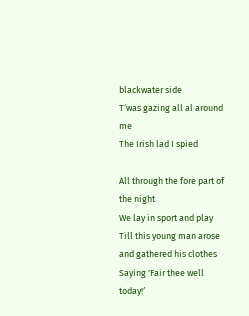blackwater side
T′was gazing all al around me
The Irish lad I spied

All through the fore part of the night
We lay in sport and play
Till this young man arose and gathered his clothes
Saying 'Fair thee well today!′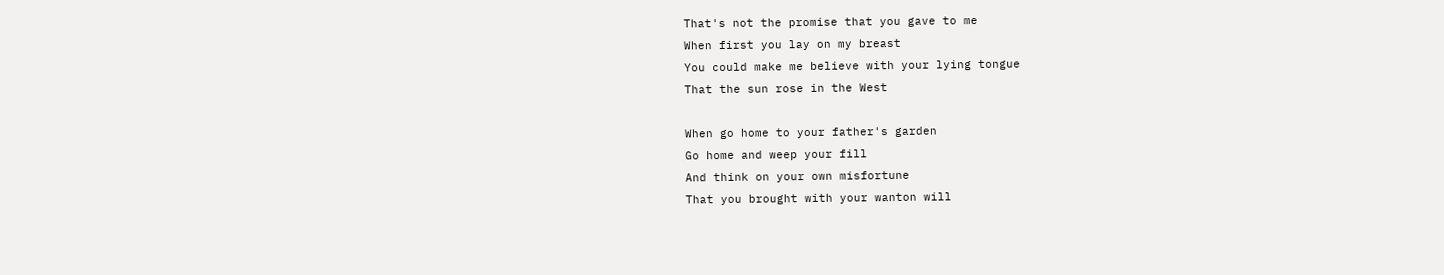That's not the promise that you gave to me
When first you lay on my breast
You could make me believe with your lying tongue
That the sun rose in the West

When go home to your father's garden
Go home and weep your fill
And think on your own misfortune
That you brought with your wanton will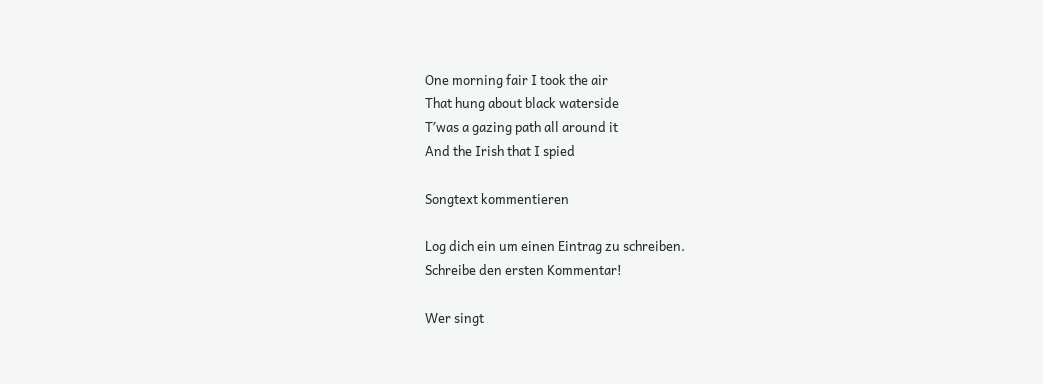One morning fair I took the air
That hung about black waterside
T′was a gazing path all around it
And the Irish that I spied

Songtext kommentieren

Log dich ein um einen Eintrag zu schreiben.
Schreibe den ersten Kommentar!

Wer singt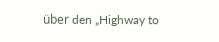über den „Highway to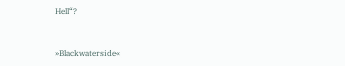Hell“?


»Blackwaterside«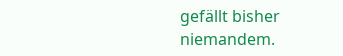gefällt bisher niemandem.